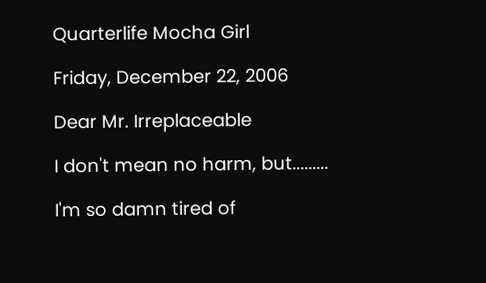Quarterlife Mocha Girl

Friday, December 22, 2006

Dear Mr. Irreplaceable

I don't mean no harm, but.........

I'm so damn tired of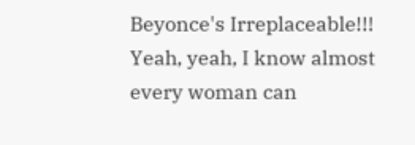Beyonce's Irreplaceable!!! Yeah, yeah, I know almost every woman can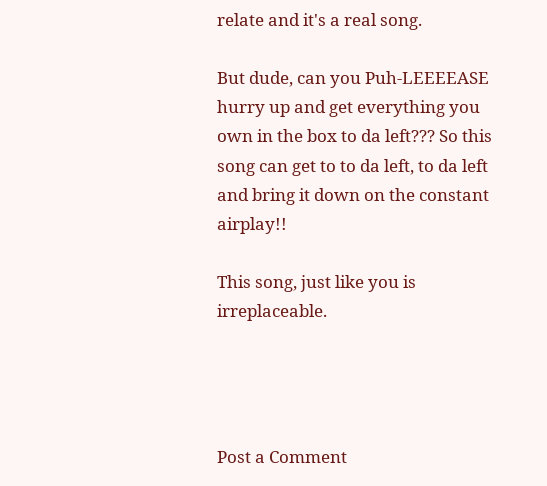relate and it's a real song.

But dude, can you Puh-LEEEEASE hurry up and get everything you own in the box to da left??? So this song can get to to da left, to da left and bring it down on the constant airplay!!

This song, just like you is irreplaceable.




Post a Comment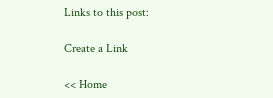Links to this post:

Create a Link

<< Home